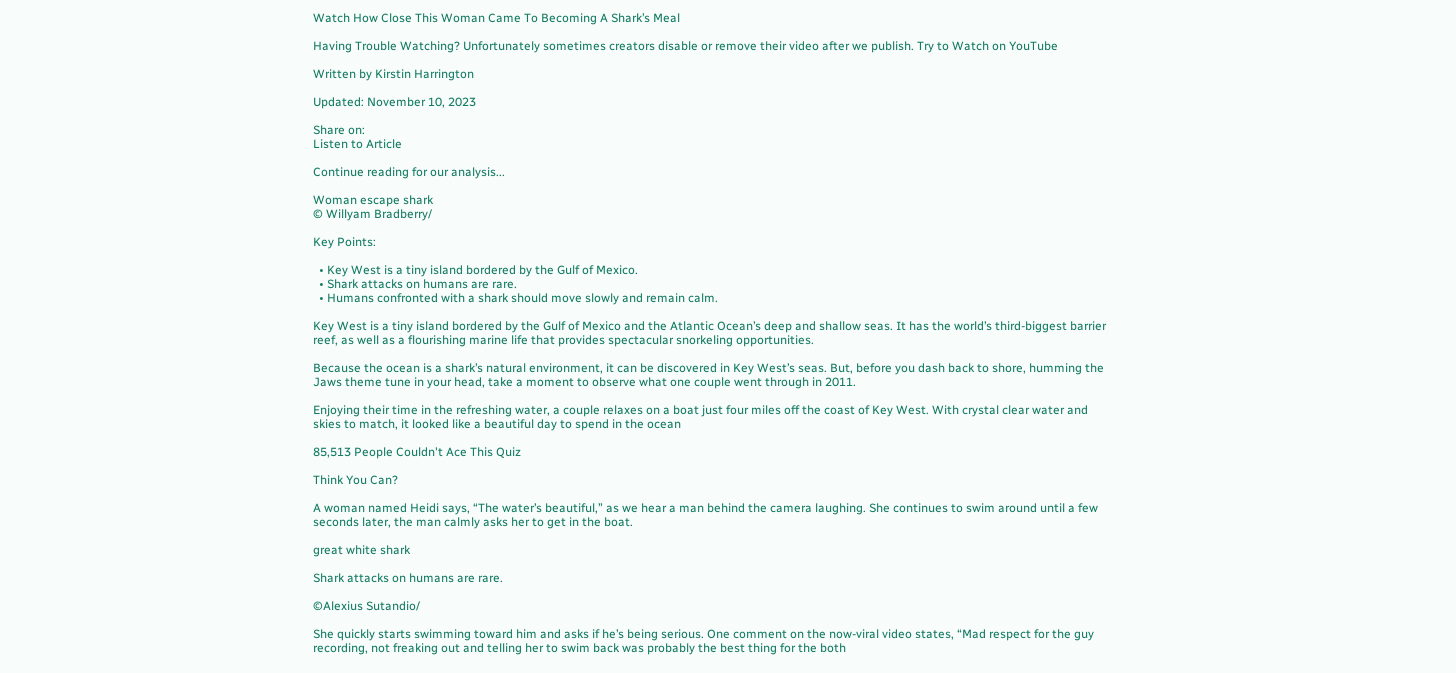Watch How Close This Woman Came To Becoming A Shark’s Meal

Having Trouble Watching? Unfortunately sometimes creators disable or remove their video after we publish. Try to Watch on YouTube

Written by Kirstin Harrington

Updated: November 10, 2023

Share on:
Listen to Article

Continue reading for our analysis...

Woman escape shark
© Willyam Bradberry/

Key Points:

  • Key West is a tiny island bordered by the Gulf of Mexico.
  • Shark attacks on humans are rare.
  • Humans confronted with a shark should move slowly and remain calm.

Key West is a tiny island bordered by the Gulf of Mexico and the Atlantic Ocean’s deep and shallow seas. It has the world’s third-biggest barrier reef, as well as a flourishing marine life that provides spectacular snorkeling opportunities.

Because the ocean is a shark’s natural environment, it can be discovered in Key West’s seas. But, before you dash back to shore, humming the Jaws theme tune in your head, take a moment to observe what one couple went through in 2011.

Enjoying their time in the refreshing water, a couple relaxes on a boat just four miles off the coast of Key West. With crystal clear water and skies to match, it looked like a beautiful day to spend in the ocean

85,513 People Couldn't Ace This Quiz

Think You Can?

A woman named Heidi says, “The water’s beautiful,” as we hear a man behind the camera laughing. She continues to swim around until a few seconds later, the man calmly asks her to get in the boat.

great white shark

Shark attacks on humans are rare.

©Alexius Sutandio/

She quickly starts swimming toward him and asks if he’s being serious. One comment on the now-viral video states, “Mad respect for the guy recording, not freaking out and telling her to swim back was probably the best thing for the both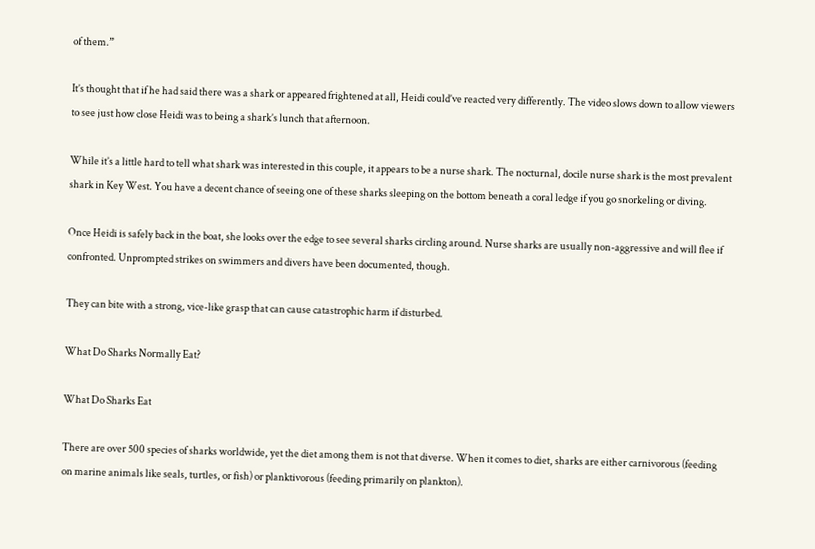of them.”

It’s thought that if he had said there was a shark or appeared frightened at all, Heidi could’ve reacted very differently. The video slows down to allow viewers to see just how close Heidi was to being a shark’s lunch that afternoon.

While it’s a little hard to tell what shark was interested in this couple, it appears to be a nurse shark. The nocturnal, docile nurse shark is the most prevalent shark in Key West. You have a decent chance of seeing one of these sharks sleeping on the bottom beneath a coral ledge if you go snorkeling or diving.

Once Heidi is safely back in the boat, she looks over the edge to see several sharks circling around. Nurse sharks are usually non-aggressive and will flee if confronted. Unprompted strikes on swimmers and divers have been documented, though.

They can bite with a strong, vice-like grasp that can cause catastrophic harm if disturbed.

What Do Sharks Normally Eat?

What Do Sharks Eat

There are over 500 species of sharks worldwide, yet the diet among them is not that diverse. When it comes to diet, sharks are either carnivorous (feeding on marine animals like seals, turtles, or fish) or planktivorous (feeding primarily on plankton).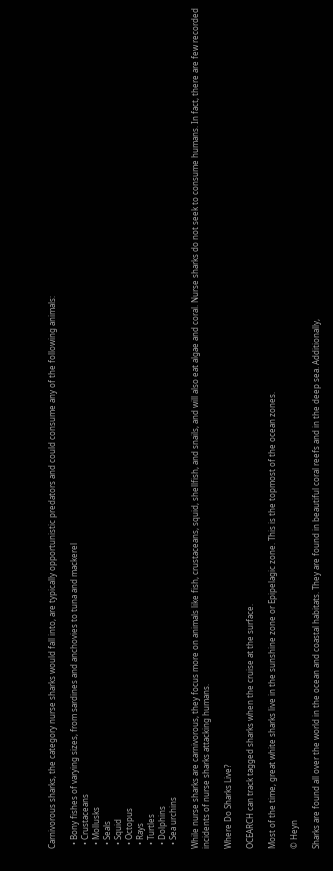Carnivorous sharks, the category nurse sharks would fall into, are typically opportunistic predators and could consume any of the following animals:

  • Bony fishes of varying sizes, from sardines and anchovies to tuna and mackerel
  • Crustaceans
  • Mollusks
  • Seals
  • Squid
  • Octopus
  • Rays
  • Turtles
  • Dolphins
  • Sea urchins

While nurse sharks are carnivorous, they focus more on animals like fish, crustaceans, squid, shellfish, and snails, and will also eat algae and coral. Nurse sharks do not seek to consume humans. In fact, there are few recorded incidents of nurse sharks attacking humans.

Where Do Sharks Live?

OCEARCH can track tagged sharks when the cruise at the surface.

Most of the time, great white sharks live in the sunshine zone or Epipelagic zone. This is the topmost of the ocean zones.

© Heyn

Sharks are found all over the world in the ocean and coastal habitats. They are found in beautiful coral reefs and in the deep sea. Additionally,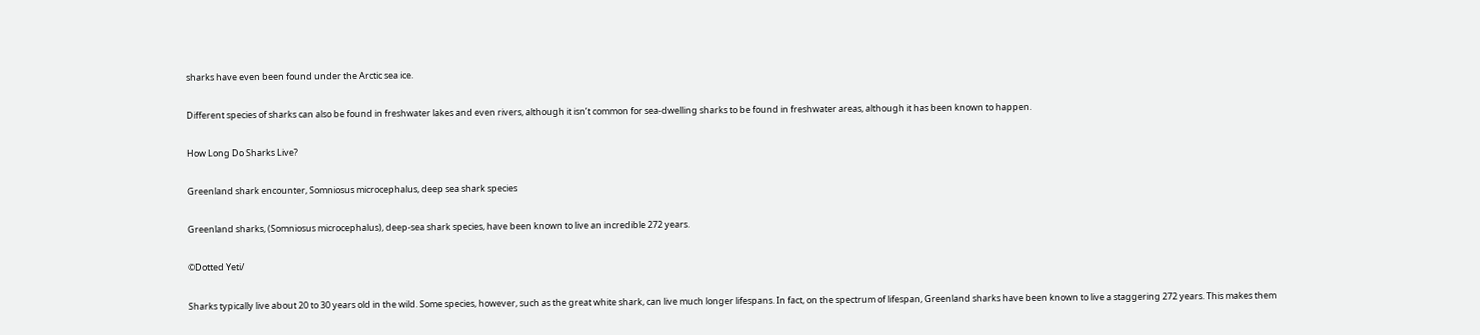sharks have even been found under the Arctic sea ice.

Different species of sharks can also be found in freshwater lakes and even rivers, although it isn’t common for sea-dwelling sharks to be found in freshwater areas, although it has been known to happen.

How Long Do Sharks Live?

Greenland shark encounter, Somniosus microcephalus, deep sea shark species

Greenland sharks, (Somniosus microcephalus), deep-sea shark species, have been known to live an incredible 272 years.

©Dotted Yeti/

Sharks typically live about 20 to 30 years old in the wild. Some species, however, such as the great white shark, can live much longer lifespans. In fact, on the spectrum of lifespan, Greenland sharks have been known to live a staggering 272 years. This makes them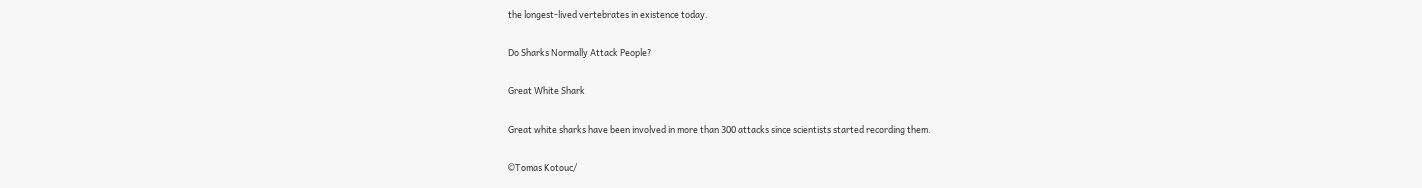the longest-lived vertebrates in existence today.

Do Sharks Normally Attack People?

Great White Shark

Great white sharks have been involved in more than 300 attacks since scientists started recording them.

©Tomas Kotouc/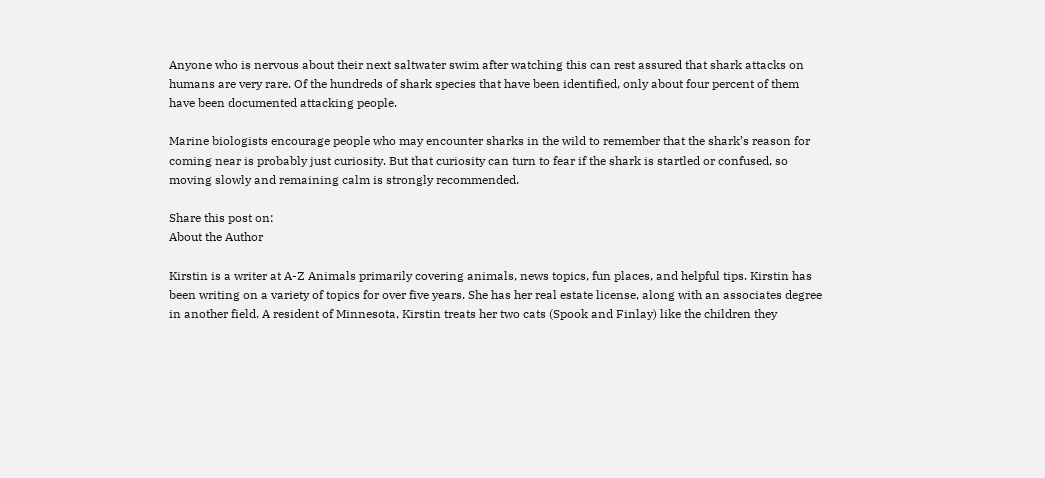Anyone who is nervous about their next saltwater swim after watching this can rest assured that shark attacks on humans are very rare. Of the hundreds of shark species that have been identified, only about four percent of them have been documented attacking people.

Marine biologists encourage people who may encounter sharks in the wild to remember that the shark’s reason for coming near is probably just curiosity. But that curiosity can turn to fear if the shark is startled or confused, so moving slowly and remaining calm is strongly recommended.

Share this post on:
About the Author

Kirstin is a writer at A-Z Animals primarily covering animals, news topics, fun places, and helpful tips. Kirstin has been writing on a variety of topics for over five years. She has her real estate license, along with an associates degree in another field. A resident of Minnesota, Kirstin treats her two cats (Spook and Finlay) like the children they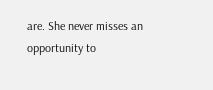are. She never misses an opportunity to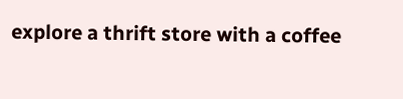explore a thrift store with a coffee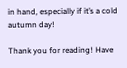in hand, especially if it’s a cold autumn day!

Thank you for reading! Have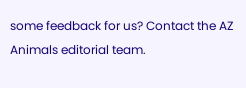some feedback for us? Contact the AZ Animals editorial team.